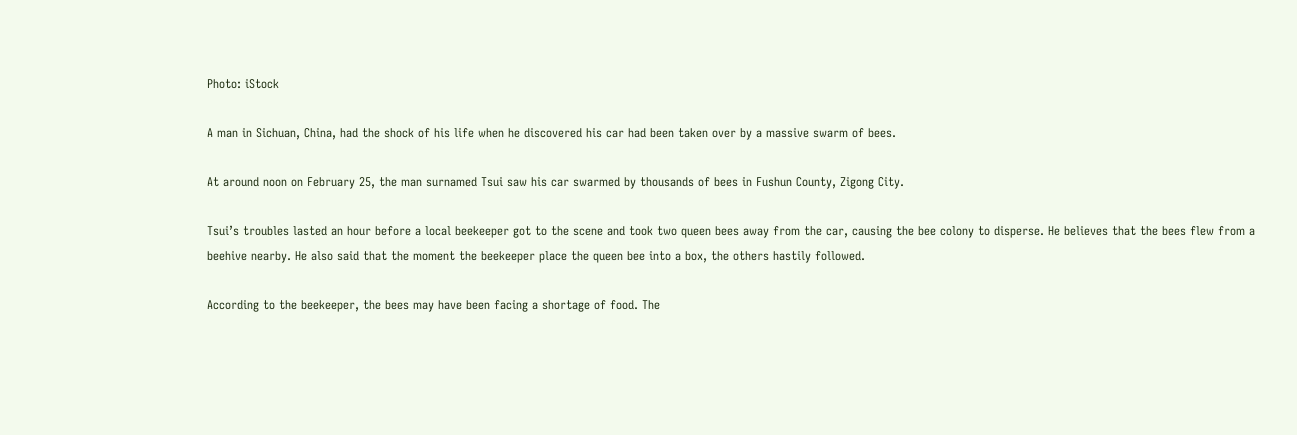Photo: iStock

A man in Sichuan, China, had the shock of his life when he discovered his car had been taken over by a massive swarm of bees.

At around noon on February 25, the man surnamed Tsui saw his car swarmed by thousands of bees in Fushun County, Zigong City.

Tsui’s troubles lasted an hour before a local beekeeper got to the scene and took two queen bees away from the car, causing the bee colony to disperse. He believes that the bees flew from a beehive nearby. He also said that the moment the beekeeper place the queen bee into a box, the others hastily followed.

According to the beekeeper, the bees may have been facing a shortage of food. The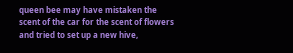queen bee may have mistaken the scent of the car for the scent of flowers and tried to set up a new hive,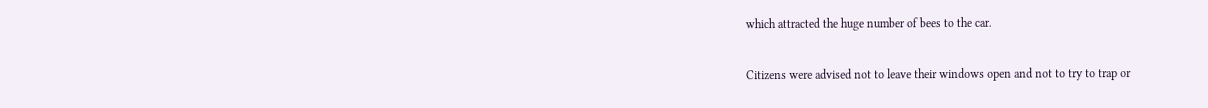which attracted the huge number of bees to the car.

Citizens were advised not to leave their windows open and not to try to trap or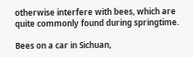otherwise interfere with bees, which are quite commonly found during springtime.

Bees on a car in Sichuan,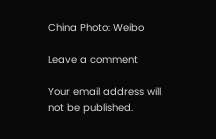China Photo: Weibo

Leave a comment

Your email address will not be published.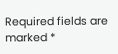Required fields are marked *